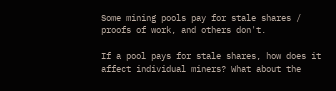Some mining pools pay for stale shares / proofs of work, and others don't.

If a pool pays for stale shares, how does it affect individual miners? What about the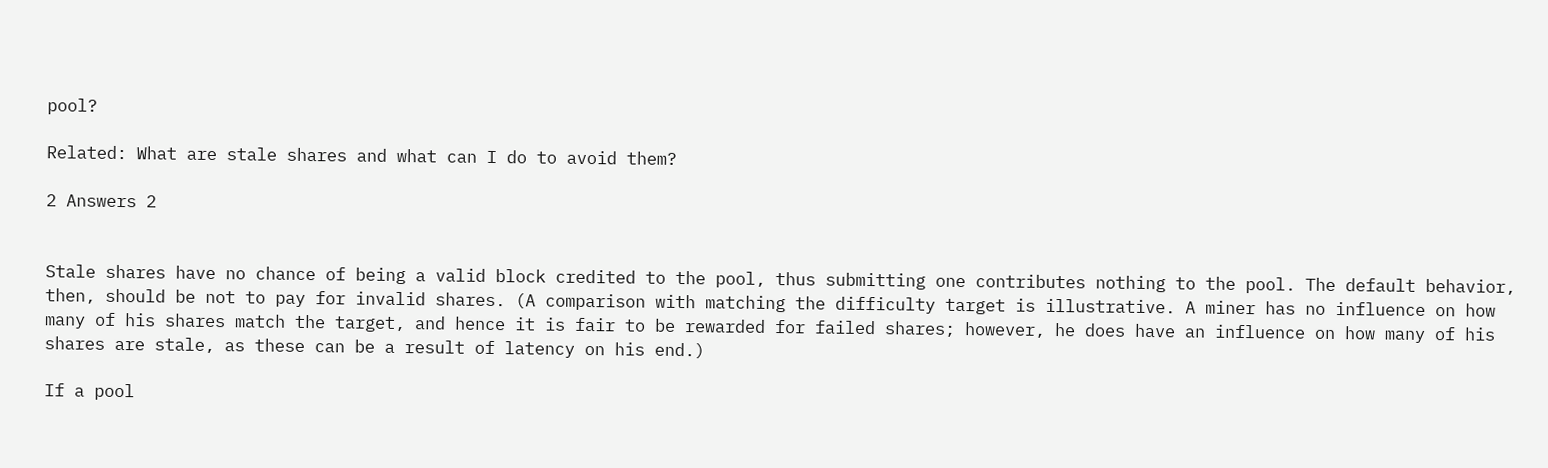pool?

Related: What are stale shares and what can I do to avoid them?

2 Answers 2


Stale shares have no chance of being a valid block credited to the pool, thus submitting one contributes nothing to the pool. The default behavior, then, should be not to pay for invalid shares. (A comparison with matching the difficulty target is illustrative. A miner has no influence on how many of his shares match the target, and hence it is fair to be rewarded for failed shares; however, he does have an influence on how many of his shares are stale, as these can be a result of latency on his end.)

If a pool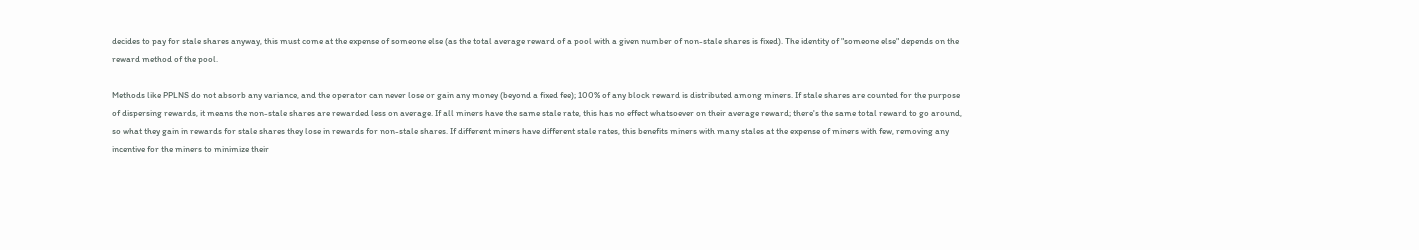decides to pay for stale shares anyway, this must come at the expense of someone else (as the total average reward of a pool with a given number of non-stale shares is fixed). The identity of "someone else" depends on the reward method of the pool.

Methods like PPLNS do not absorb any variance, and the operator can never lose or gain any money (beyond a fixed fee); 100% of any block reward is distributed among miners. If stale shares are counted for the purpose of dispersing rewards, it means the non-stale shares are rewarded less on average. If all miners have the same stale rate, this has no effect whatsoever on their average reward; there's the same total reward to go around, so what they gain in rewards for stale shares they lose in rewards for non-stale shares. If different miners have different stale rates, this benefits miners with many stales at the expense of miners with few, removing any incentive for the miners to minimize their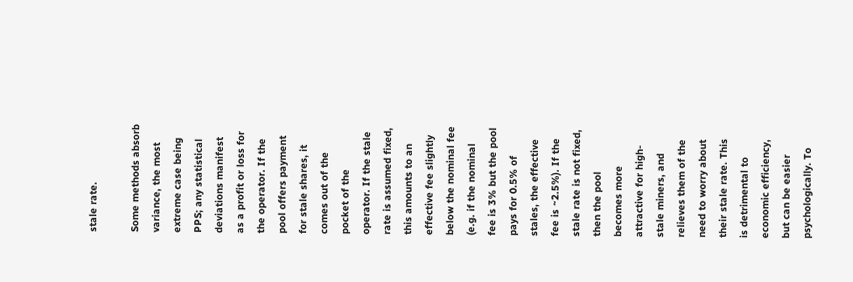stale rate.

Some methods absorb variance, the most extreme case being PPS; any statistical deviations manifest as a profit or loss for the operator. If the pool offers payment for stale shares, it comes out of the pocket of the operator. If the stale rate is assumed fixed, this amounts to an effective fee slightly below the nominal fee (e.g. if the nominal fee is 3% but the pool pays for 0.5% of stales, the effective fee is ~2.5%). If the stale rate is not fixed, then the pool becomes more attractive for high-stale miners, and relieves them of the need to worry about their stale rate. This is detrimental to economic efficiency, but can be easier psychologically. To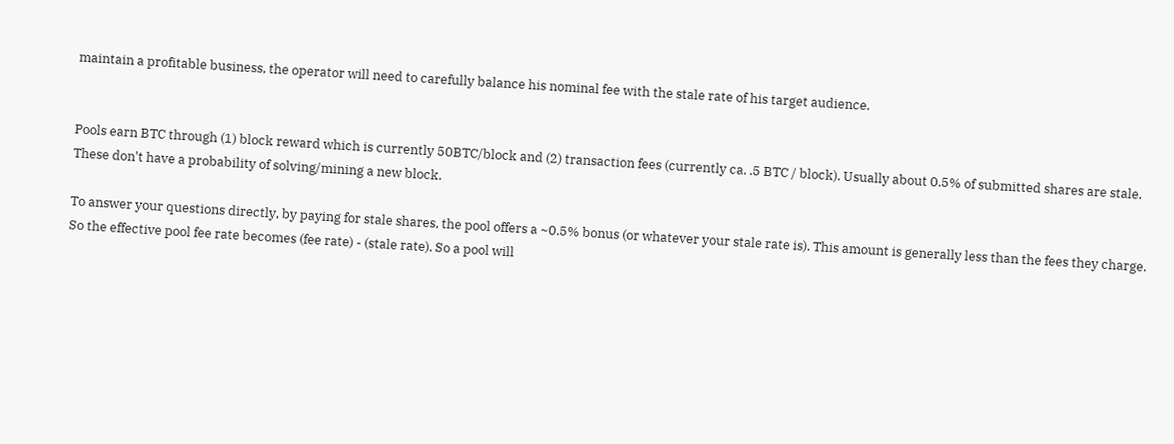maintain a profitable business, the operator will need to carefully balance his nominal fee with the stale rate of his target audience.


Pools earn BTC through (1) block reward which is currently 50BTC/block and (2) transaction fees (currently ca. .5 BTC / block). Usually about 0.5% of submitted shares are stale. These don't have a probability of solving/mining a new block.

To answer your questions directly, by paying for stale shares, the pool offers a ~0.5% bonus (or whatever your stale rate is). This amount is generally less than the fees they charge. So the effective pool fee rate becomes (fee rate) - (stale rate). So a pool will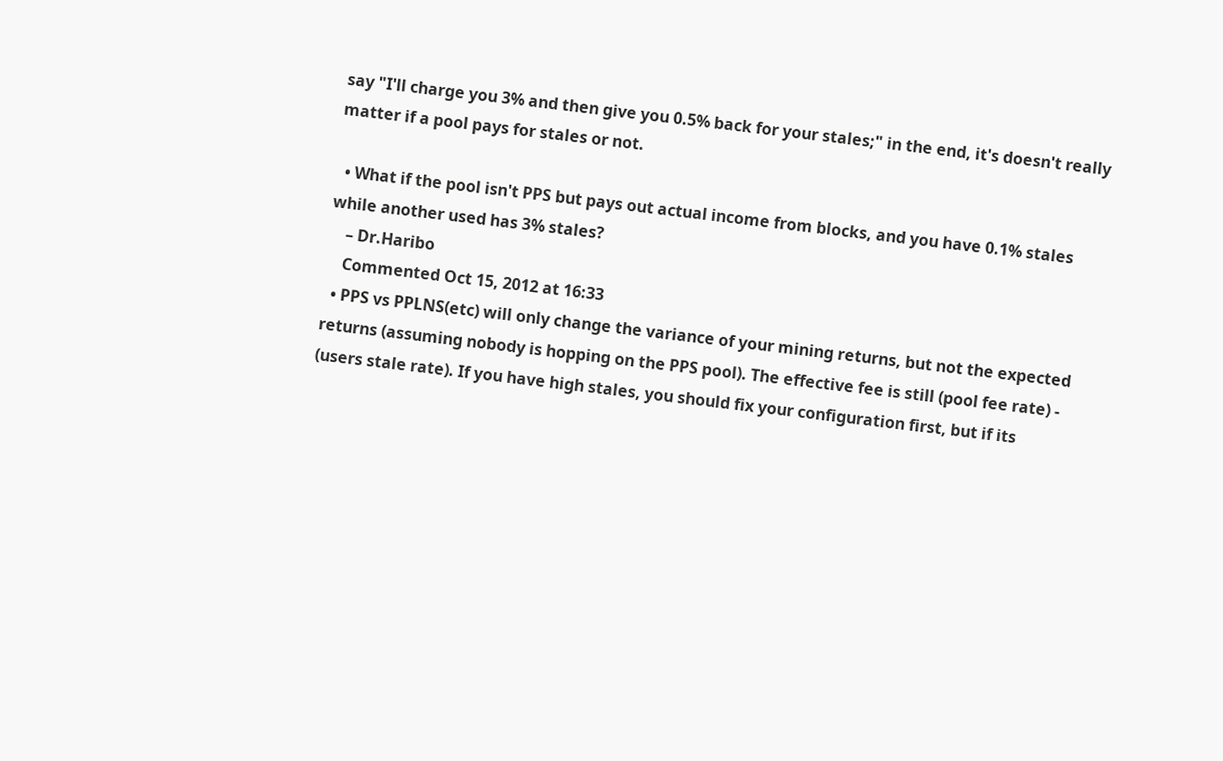say "I'll charge you 3% and then give you 0.5% back for your stales;" in the end, it's doesn't really matter if a pool pays for stales or not.

  • What if the pool isn't PPS but pays out actual income from blocks, and you have 0.1% stales while another used has 3% stales?
    – Dr.Haribo
    Commented Oct 15, 2012 at 16:33
  • PPS vs PPLNS(etc) will only change the variance of your mining returns, but not the expected returns (assuming nobody is hopping on the PPS pool). The effective fee is still (pool fee rate) - (users stale rate). If you have high stales, you should fix your configuration first, but if its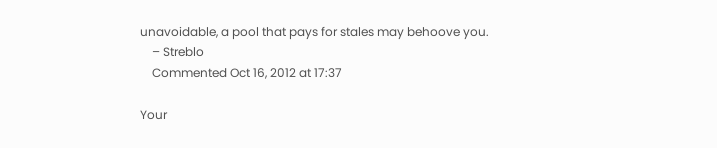unavoidable, a pool that pays for stales may behoove you.
    – Streblo
    Commented Oct 16, 2012 at 17:37

Your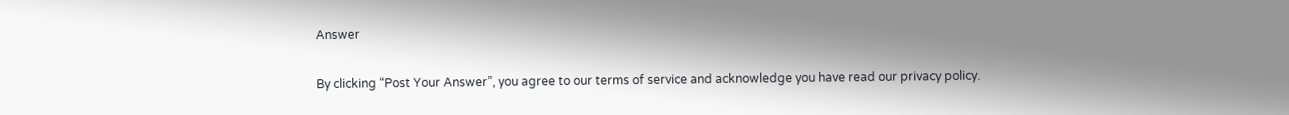Answer

By clicking “Post Your Answer”, you agree to our terms of service and acknowledge you have read our privacy policy.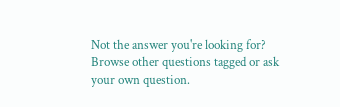Not the answer you're looking for? Browse other questions tagged or ask your own question.